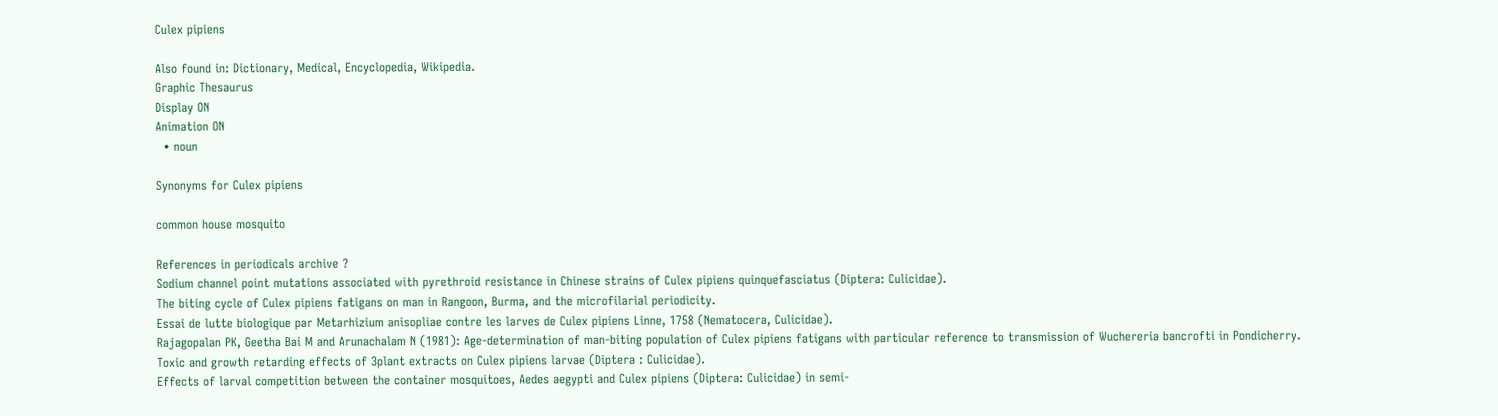Culex pipiens

Also found in: Dictionary, Medical, Encyclopedia, Wikipedia.
Graphic Thesaurus
Display ON
Animation ON
  • noun

Synonyms for Culex pipiens

common house mosquito

References in periodicals archive ?
Sodium channel point mutations associated with pyrethroid resistance in Chinese strains of Culex pipiens quinquefasciatus (Diptera: Culicidae).
The biting cycle of Culex pipiens fatigans on man in Rangoon, Burma, and the microfilarial periodicity.
Essai de lutte biologique par Metarhizium anisopliae contre les larves de Culex pipiens Linne, 1758 (Nematocera, Culicidae).
Rajagopalan PK, Geetha Bai M and Arunachalam N (1981): Age-determination of man-biting population of Culex pipiens fatigans with particular reference to transmission of Wuchereria bancrofti in Pondicherry.
Toxic and growth retarding effects of 3plant extracts on Culex pipiens larvae (Diptera : Culicidae).
Effects of larval competition between the container mosquitoes, Aedes aegypti and Culex pipiens (Diptera: Culicidae) in semi-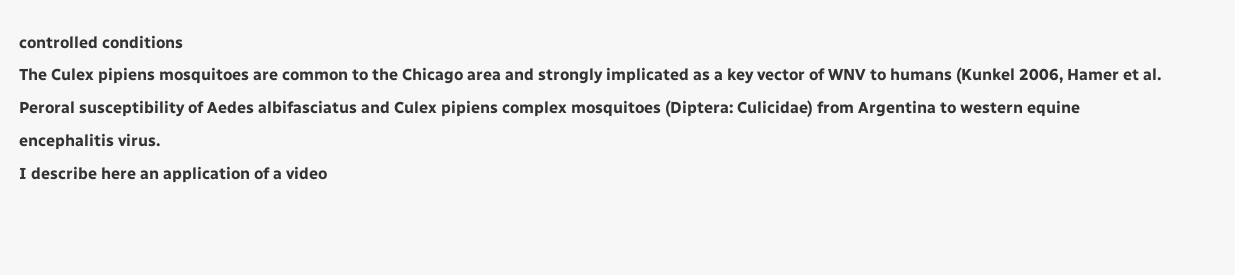controlled conditions
The Culex pipiens mosquitoes are common to the Chicago area and strongly implicated as a key vector of WNV to humans (Kunkel 2006, Hamer et al.
Peroral susceptibility of Aedes albifasciatus and Culex pipiens complex mosquitoes (Diptera: Culicidae) from Argentina to western equine encephalitis virus.
I describe here an application of a video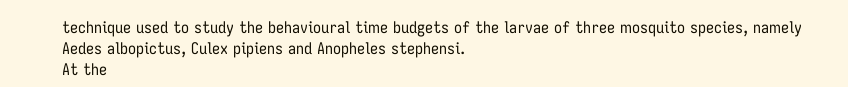technique used to study the behavioural time budgets of the larvae of three mosquito species, namely Aedes albopictus, Culex pipiens and Anopheles stephensi.
At the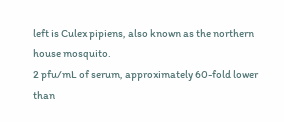left is Culex pipiens, also known as the northern house mosquito.
2 pfu/mL of serum, approximately 60-fold lower than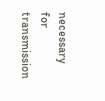necessary for transmission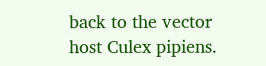back to the vector host Culex pipiens.